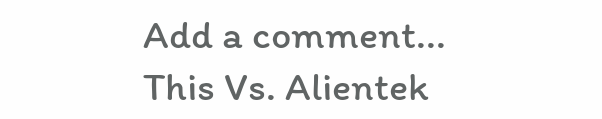Add a comment...
This Vs. Alientek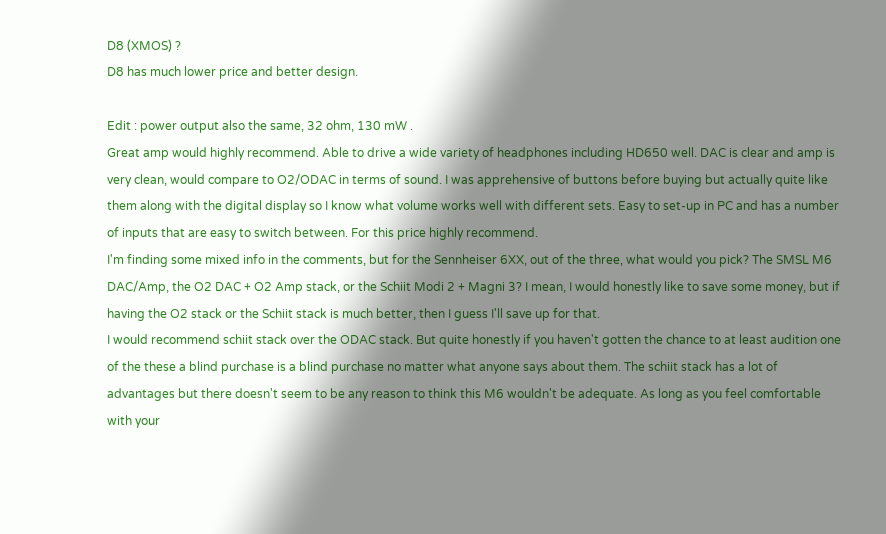D8 (XMOS) ?
D8 has much lower price and better design.

Edit : power output also the same, 32 ohm, 130 mW .
Great amp would highly recommend. Able to drive a wide variety of headphones including HD650 well. DAC is clear and amp is very clean, would compare to O2/ODAC in terms of sound. I was apprehensive of buttons before buying but actually quite like them along with the digital display so I know what volume works well with different sets. Easy to set-up in PC and has a number of inputs that are easy to switch between. For this price highly recommend.
I'm finding some mixed info in the comments, but for the Sennheiser 6XX, out of the three, what would you pick? The SMSL M6 DAC/Amp, the O2 DAC + O2 Amp stack, or the Schiit Modi 2 + Magni 3? I mean, I would honestly like to save some money, but if having the O2 stack or the Schiit stack is much better, then I guess I'll save up for that.
I would recommend schiit stack over the ODAC stack. But quite honestly if you haven't gotten the chance to at least audition one of the these a blind purchase is a blind purchase no matter what anyone says about them. The schiit stack has a lot of advantages but there doesn't seem to be any reason to think this M6 wouldn't be adequate. As long as you feel comfortable with your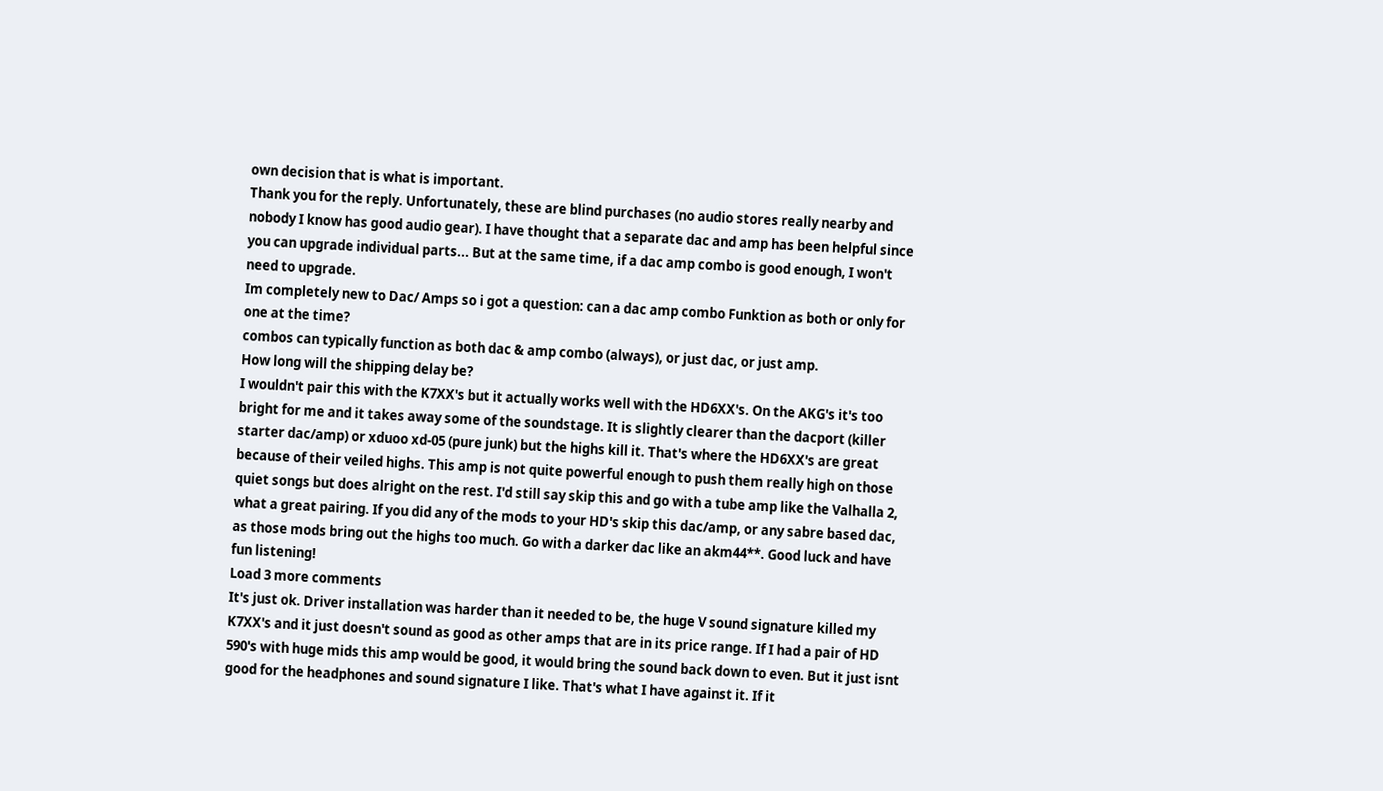own decision that is what is important.
Thank you for the reply. Unfortunately, these are blind purchases (no audio stores really nearby and nobody I know has good audio gear). I have thought that a separate dac and amp has been helpful since you can upgrade individual parts... But at the same time, if a dac amp combo is good enough, I won't need to upgrade.
Im completely new to Dac/ Amps so i got a question: can a dac amp combo Funktion as both or only for one at the time?
combos can typically function as both dac & amp combo (always), or just dac, or just amp.
How long will the shipping delay be?
I wouldn't pair this with the K7XX's but it actually works well with the HD6XX's. On the AKG's it's too bright for me and it takes away some of the soundstage. It is slightly clearer than the dacport (killer starter dac/amp) or xduoo xd-05 (pure junk) but the highs kill it. That's where the HD6XX's are great because of their veiled highs. This amp is not quite powerful enough to push them really high on those quiet songs but does alright on the rest. I'd still say skip this and go with a tube amp like the Valhalla 2, what a great pairing. If you did any of the mods to your HD's skip this dac/amp, or any sabre based dac, as those mods bring out the highs too much. Go with a darker dac like an akm44**. Good luck and have fun listening!
Load 3 more comments
It's just ok. Driver installation was harder than it needed to be, the huge V sound signature killed my K7XX's and it just doesn't sound as good as other amps that are in its price range. If I had a pair of HD 590's with huge mids this amp would be good, it would bring the sound back down to even. But it just isnt good for the headphones and sound signature I like. That's what I have against it. If it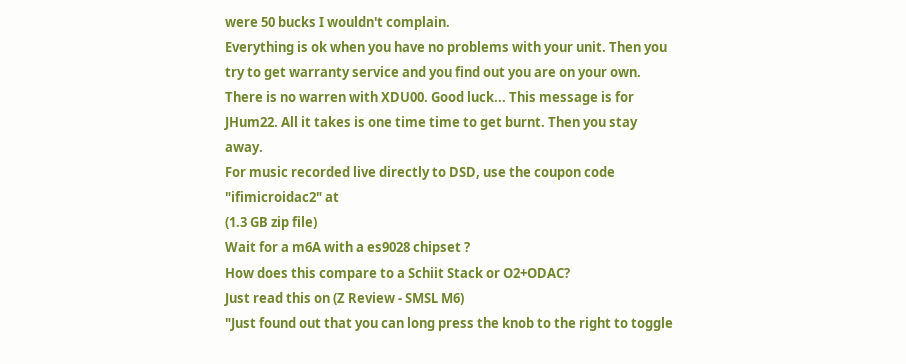were 50 bucks I wouldn't complain.
Everything is ok when you have no problems with your unit. Then you try to get warranty service and you find out you are on your own. There is no warren with XDU00. Good luck... This message is for JHum22. All it takes is one time time to get burnt. Then you stay away.
For music recorded live directly to DSD, use the coupon code "ifimicroidac2" at
(1.3 GB zip file)
Wait for a m6A with a es9028 chipset ?
How does this compare to a Schiit Stack or O2+ODAC?
Just read this on (Z Review - SMSL M6)
"Just found out that you can long press the knob to the right to toggle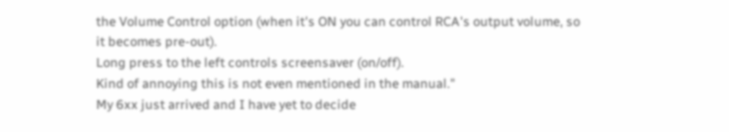the Volume Control option (when it's ON you can control RCA's output volume, so it becomes pre-out).
Long press to the left controls screensaver (on/off).
Kind of annoying this is not even mentioned in the manual."
My 6xx just arrived and I have yet to decide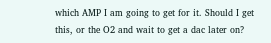which AMP I am going to get for it. Should I get this, or the O2 and wait to get a dac later on?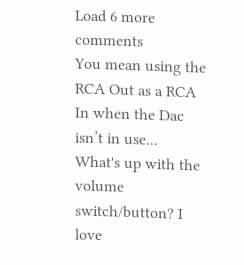Load 6 more comments
You mean using the RCA Out as a RCA In when the Dac isn’t in use...
What's up with the volume switch/button? I love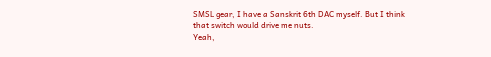SMSL gear, I have a Sanskrit 6th DAC myself. But I think that switch would drive me nuts.
Yeah,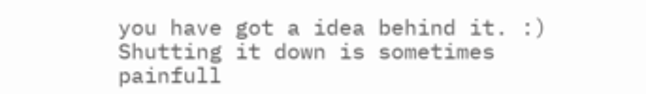you have got a idea behind it. :) Shutting it down is sometimes painfull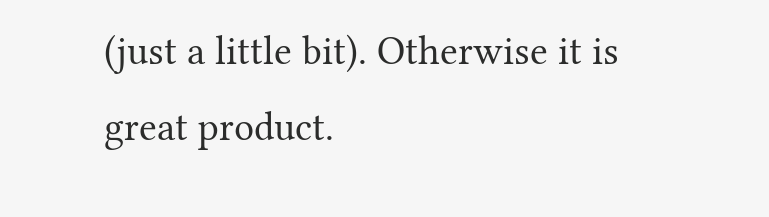(just a little bit). Otherwise it is great product.